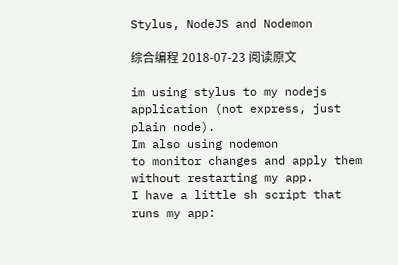Stylus, NodeJS and Nodemon

综合编程 2018-07-23 阅读原文

im using stylus to my nodejs application (not express, just plain node).
Im also using nodemon
to monitor changes and apply them without restarting my app.
I have a little sh script that runs my app: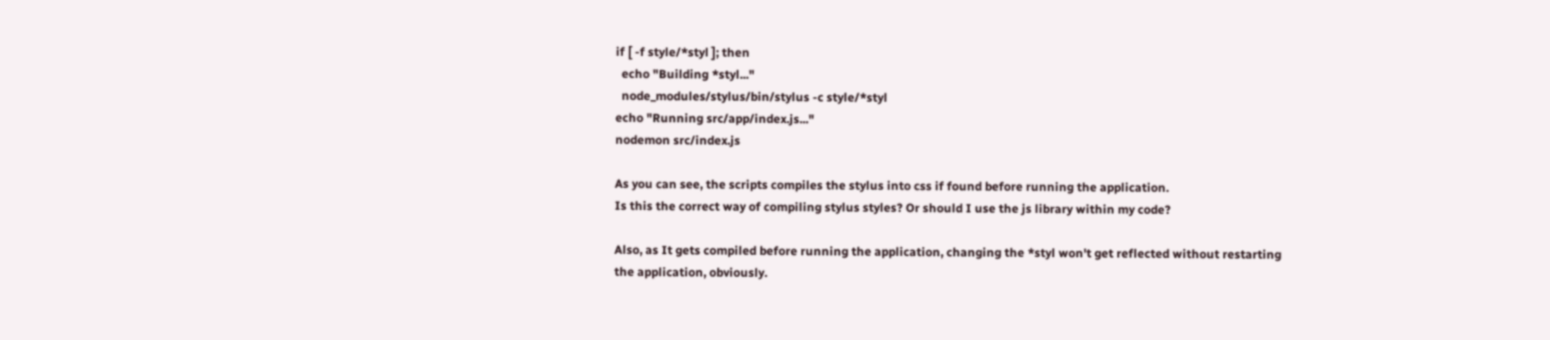if [ -f style/*styl ]; then
  echo "Building *styl..."
  node_modules/stylus/bin/stylus -c style/*styl
echo "Running src/app/index.js..."
nodemon src/index.js

As you can see, the scripts compiles the stylus into css if found before running the application.
Is this the correct way of compiling stylus styles? Or should I use the js library within my code?

Also, as It gets compiled before running the application, changing the *styl won't get reflected without restarting the application, obviously.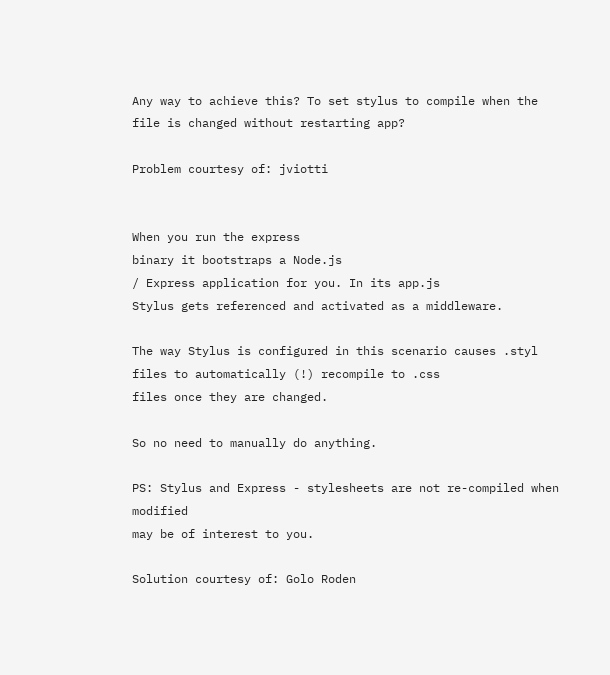Any way to achieve this? To set stylus to compile when the file is changed without restarting app?

Problem courtesy of: jviotti


When you run the express
binary it bootstraps a Node.js
/ Express application for you. In its app.js
Stylus gets referenced and activated as a middleware.

The way Stylus is configured in this scenario causes .styl
files to automatically (!) recompile to .css
files once they are changed.

So no need to manually do anything.

PS: Stylus and Express - stylesheets are not re-compiled when modified
may be of interest to you.

Solution courtesy of: Golo Roden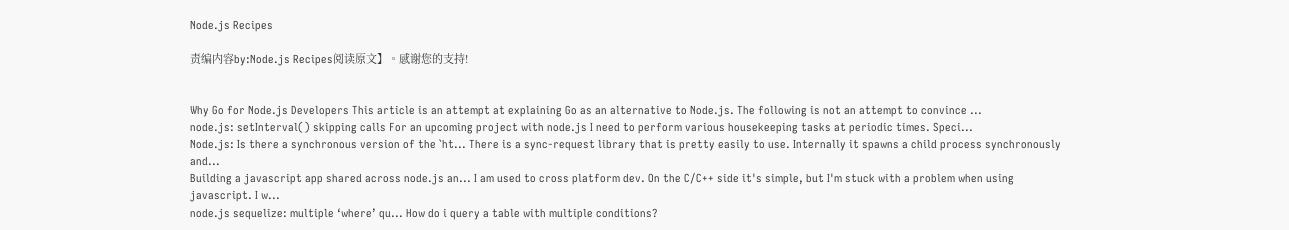Node.js Recipes

责编内容by:Node.js Recipes阅读原文】。感谢您的支持!


Why Go for Node.js Developers This article is an attempt at explaining Go as an alternative to Node.js. The following is not an attempt to convince ...
node.js: setInterval() skipping calls For an upcoming project with node.js I need to perform various housekeeping tasks at periodic times. Speci...
Node.js: Is there a synchronous version of the `ht... There is a sync-request library that is pretty easily to use. Internally it spawns a child process synchronously and...
Building a javascript app shared across node.js an... I am used to cross platform dev. On the C/C++ side it's simple, but I'm stuck with a problem when using javascript. I w...
node.js sequelize: multiple ‘where’ qu... How do i query a table with multiple conditions?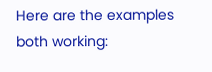Here are the examples both working: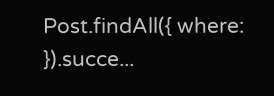Post.findAll({ where: }).succe...